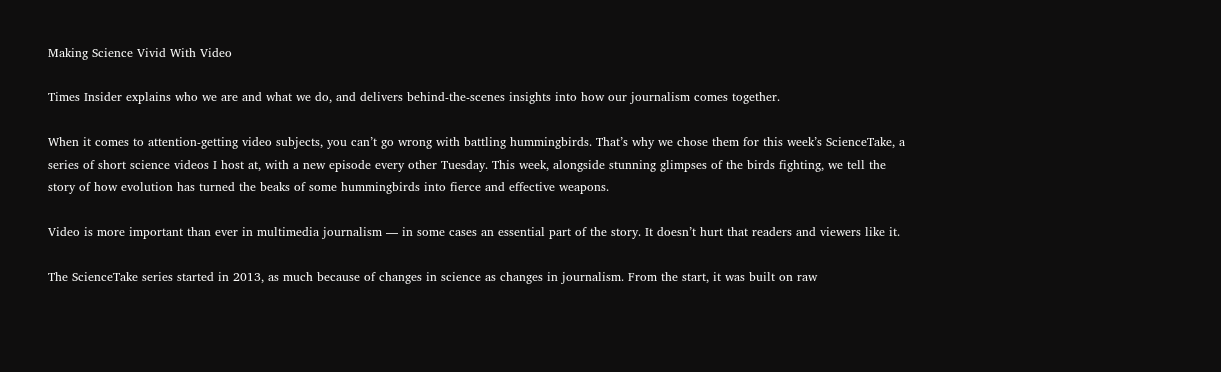Making Science Vivid With Video

Times Insider explains who we are and what we do, and delivers behind-the-scenes insights into how our journalism comes together.

When it comes to attention-getting video subjects, you can’t go wrong with battling hummingbirds. That’s why we chose them for this week’s ScienceTake, a series of short science videos I host at, with a new episode every other Tuesday. This week, alongside stunning glimpses of the birds fighting, we tell the story of how evolution has turned the beaks of some hummingbirds into fierce and effective weapons.

Video is more important than ever in multimedia journalism — in some cases an essential part of the story. It doesn’t hurt that readers and viewers like it.

The ScienceTake series started in 2013, as much because of changes in science as changes in journalism. From the start, it was built on raw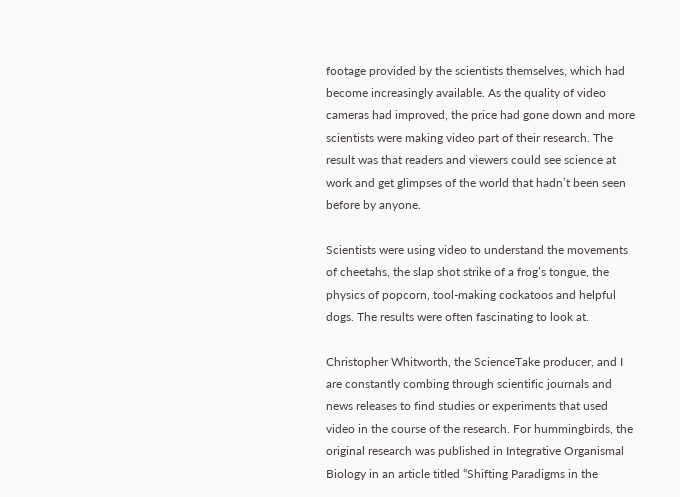footage provided by the scientists themselves, which had become increasingly available. As the quality of video cameras had improved, the price had gone down and more scientists were making video part of their research. The result was that readers and viewers could see science at work and get glimpses of the world that hadn’t been seen before by anyone.

Scientists were using video to understand the movements of cheetahs, the slap shot strike of a frog’s tongue, the physics of popcorn, tool-making cockatoos and helpful dogs. The results were often fascinating to look at.

Christopher Whitworth, the ScienceTake producer, and I are constantly combing through scientific journals and news releases to find studies or experiments that used video in the course of the research. For hummingbirds, the original research was published in Integrative Organismal Biology in an article titled “Shifting Paradigms in the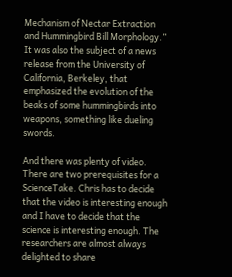Mechanism of Nectar Extraction and Hummingbird Bill Morphology.” It was also the subject of a news release from the University of California, Berkeley, that emphasized the evolution of the beaks of some hummingbirds into weapons, something like dueling swords.

And there was plenty of video. There are two prerequisites for a ScienceTake. Chris has to decide that the video is interesting enough and I have to decide that the science is interesting enough. The researchers are almost always delighted to share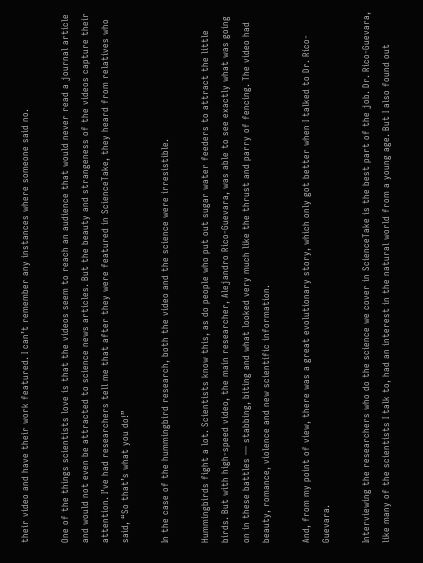their video and have their work featured. I can’t remember any instances where someone said no.

One of the things scientists love is that the videos seem to reach an audience that would never read a journal article and would not even be attracted to science news articles. But the beauty and strangeness of the videos capture their attention. I’ve had researchers tell me that after they were featured in ScienceTake, they heard from relatives who said, “So that’s what you do!”

In the case of the hummingbird research, both the video and the science were irresistible.

Hummingbirds fight a lot. Scientists know this, as do people who put out sugar water feeders to attract the little birds. But with high-speed video, the main researcher, Alejandro Rico-Guevara, was able to see exactly what was going on in these battles — stabbing, biting and what looked very much like the thrust and parry of fencing. The video had beauty, romance, violence and new scientific information.

And, from my point of view, there was a great evolutionary story, which only got better when I talked to Dr. Rico-Guevara.

Interviewing the researchers who do the science we cover in ScienceTake is the best part of the job. Dr. Rico-Guevara, like many of the scientists I talk to, had an interest in the natural world from a young age. But I also found out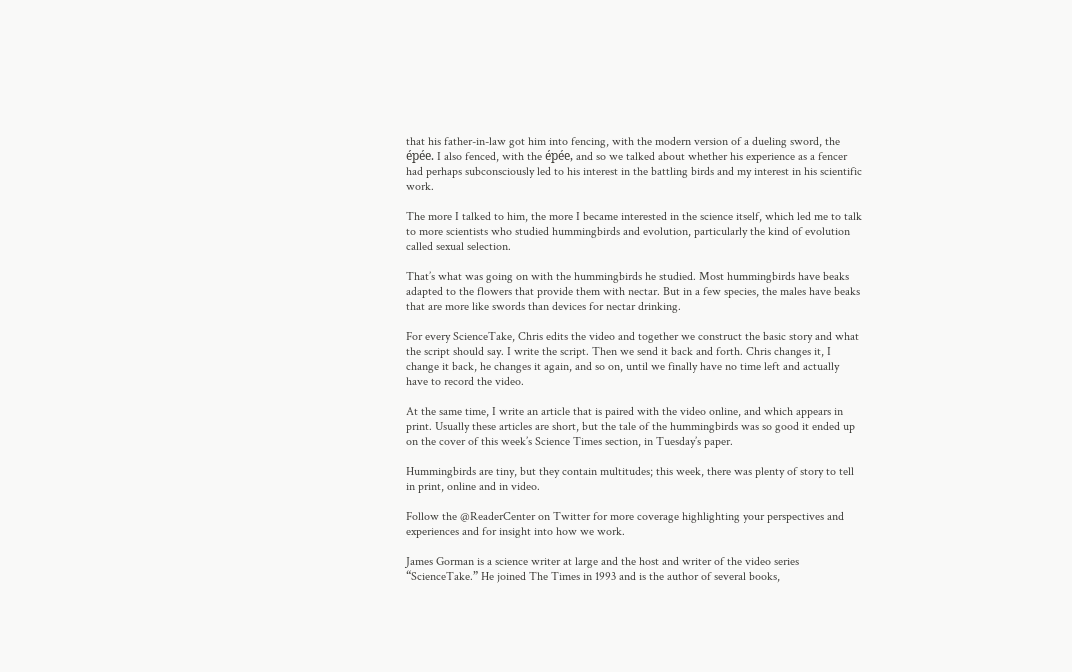that his father-in-law got him into fencing, with the modern version of a dueling sword, the épée. I also fenced, with the épée, and so we talked about whether his experience as a fencer had perhaps subconsciously led to his interest in the battling birds and my interest in his scientific work.

The more I talked to him, the more I became interested in the science itself, which led me to talk to more scientists who studied hummingbirds and evolution, particularly the kind of evolution called sexual selection.

That’s what was going on with the hummingbirds he studied. Most hummingbirds have beaks adapted to the flowers that provide them with nectar. But in a few species, the males have beaks that are more like swords than devices for nectar drinking.

For every ScienceTake, Chris edits the video and together we construct the basic story and what the script should say. I write the script. Then we send it back and forth. Chris changes it, I change it back, he changes it again, and so on, until we finally have no time left and actually have to record the video.

At the same time, I write an article that is paired with the video online, and which appears in print. Usually these articles are short, but the tale of the hummingbirds was so good it ended up on the cover of this week’s Science Times section, in Tuesday’s paper.

Hummingbirds are tiny, but they contain multitudes; this week, there was plenty of story to tell in print, online and in video.

Follow the @ReaderCenter on Twitter for more coverage highlighting your perspectives and experiences and for insight into how we work.

James Gorman is a science writer at large and the host and writer of the video series “ScienceTake.” He joined The Times in 1993 and is the author of several books,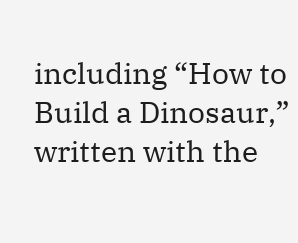including “How to Build a Dinosaur,” written with the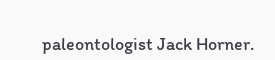paleontologist Jack Horner.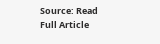Source: Read Full Article